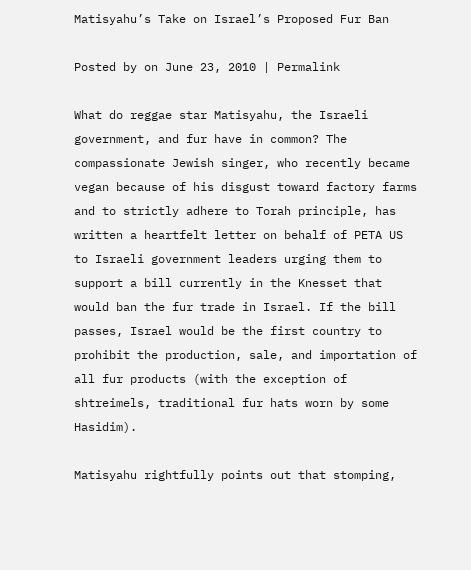Matisyahu’s Take on Israel’s Proposed Fur Ban

Posted by on June 23, 2010 | Permalink

What do reggae star Matisyahu, the Israeli government, and fur have in common? The compassionate Jewish singer, who recently became vegan because of his disgust toward factory farms and to strictly adhere to Torah principle, has written a heartfelt letter on behalf of PETA US to Israeli government leaders urging them to support a bill currently in the Knesset that would ban the fur trade in Israel. If the bill passes, Israel would be the first country to prohibit the production, sale, and importation of all fur products (with the exception of shtreimels, traditional fur hats worn by some Hasidim).

Matisyahu rightfully points out that stomping,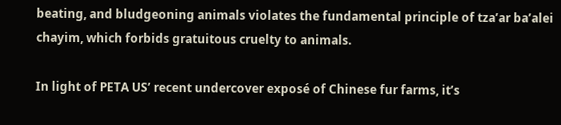beating, and bludgeoning animals violates the fundamental principle of tza’ar ba’alei chayim, which forbids gratuitous cruelty to animals.

In light of PETA US’ recent undercover exposé of Chinese fur farms, it’s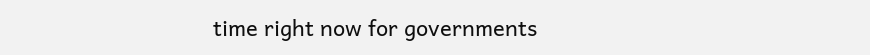time right now for governments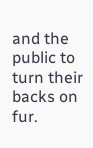and the public to turn their backs on fur.